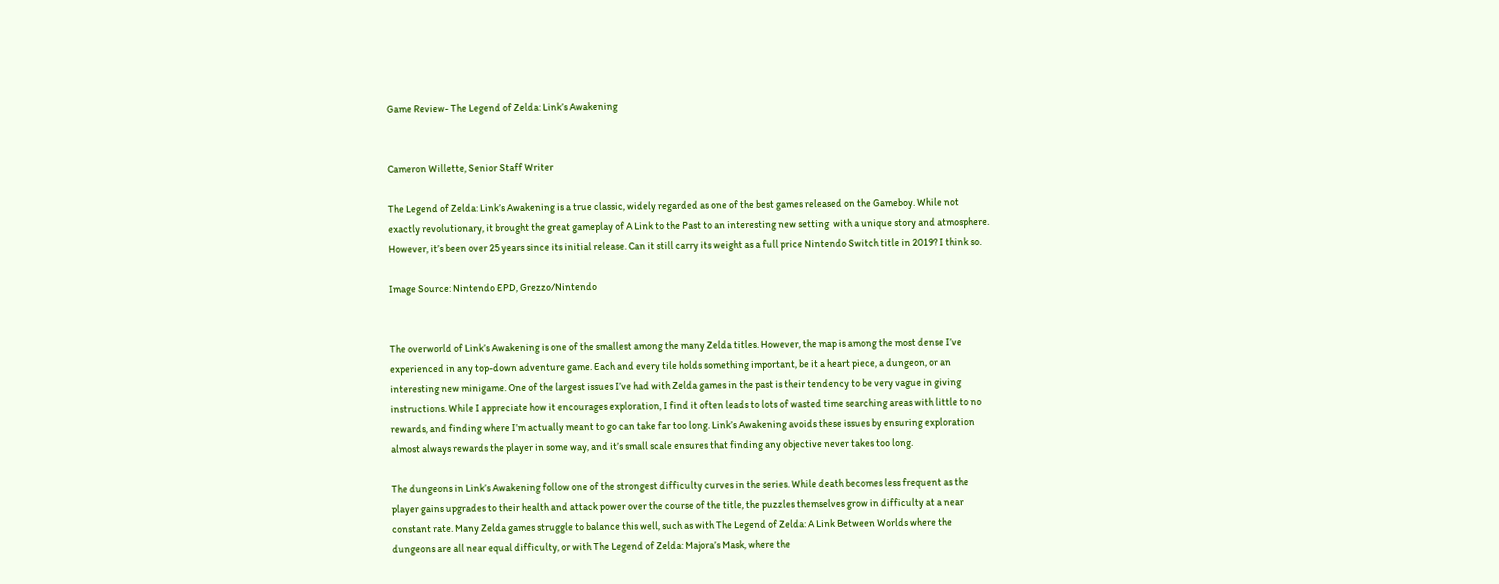Game Review- The Legend of Zelda: Link’s Awakening


Cameron Willette, Senior Staff Writer

The Legend of Zelda: Link’s Awakening is a true classic, widely regarded as one of the best games released on the Gameboy. While not exactly revolutionary, it brought the great gameplay of A Link to the Past to an interesting new setting  with a unique story and atmosphere. However, it’s been over 25 years since its initial release. Can it still carry its weight as a full price Nintendo Switch title in 2019? I think so.

Image Source: Nintendo EPD, Grezzo/Nintendo


The overworld of Link’s Awakening is one of the smallest among the many Zelda titles. However, the map is among the most dense I’ve experienced in any top-down adventure game. Each and every tile holds something important, be it a heart piece, a dungeon, or an interesting new minigame. One of the largest issues I’ve had with Zelda games in the past is their tendency to be very vague in giving instructions. While I appreciate how it encourages exploration, I find it often leads to lots of wasted time searching areas with little to no rewards, and finding where I’m actually meant to go can take far too long. Link’s Awakening avoids these issues by ensuring exploration almost always rewards the player in some way, and it’s small scale ensures that finding any objective never takes too long.

The dungeons in Link’s Awakening follow one of the strongest difficulty curves in the series. While death becomes less frequent as the player gains upgrades to their health and attack power over the course of the title, the puzzles themselves grow in difficulty at a near constant rate. Many Zelda games struggle to balance this well, such as with The Legend of Zelda: A Link Between Worlds where the dungeons are all near equal difficulty, or with The Legend of Zelda: Majora’s Mask, where the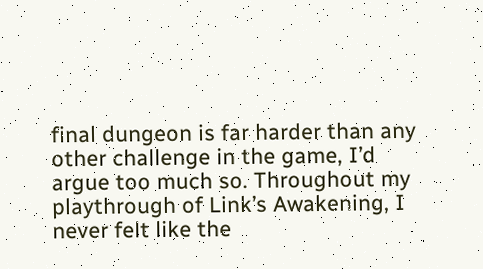final dungeon is far harder than any other challenge in the game, I’d argue too much so. Throughout my playthrough of Link’s Awakening, I never felt like the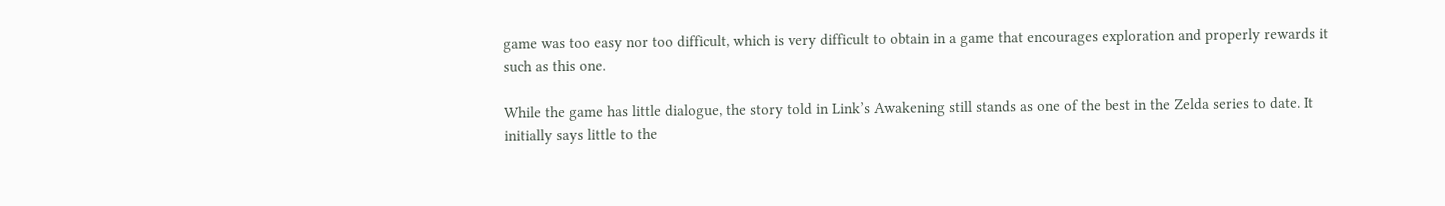game was too easy nor too difficult, which is very difficult to obtain in a game that encourages exploration and properly rewards it such as this one.

While the game has little dialogue, the story told in Link’s Awakening still stands as one of the best in the Zelda series to date. It initially says little to the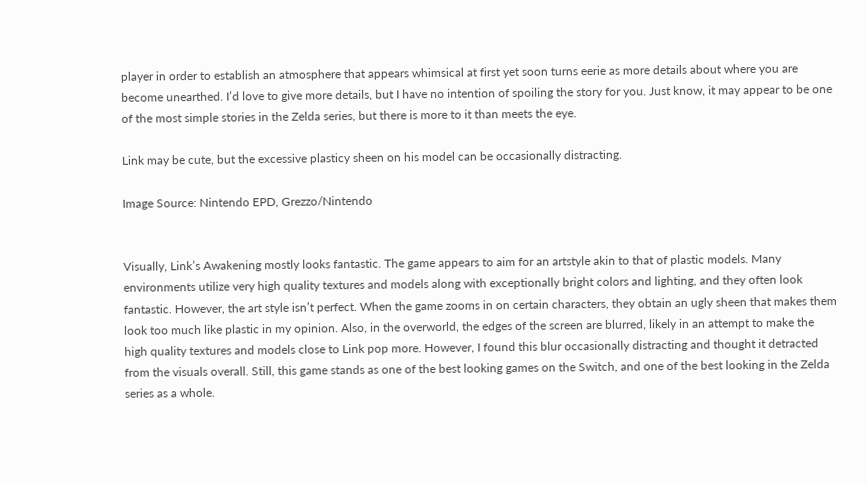player in order to establish an atmosphere that appears whimsical at first yet soon turns eerie as more details about where you are become unearthed. I’d love to give more details, but I have no intention of spoiling the story for you. Just know, it may appear to be one of the most simple stories in the Zelda series, but there is more to it than meets the eye.

Link may be cute, but the excessive plasticy sheen on his model can be occasionally distracting.

Image Source: Nintendo EPD, Grezzo/Nintendo


Visually, Link’s Awakening mostly looks fantastic. The game appears to aim for an artstyle akin to that of plastic models. Many environments utilize very high quality textures and models along with exceptionally bright colors and lighting, and they often look fantastic. However, the art style isn’t perfect. When the game zooms in on certain characters, they obtain an ugly sheen that makes them look too much like plastic in my opinion. Also, in the overworld, the edges of the screen are blurred, likely in an attempt to make the high quality textures and models close to Link pop more. However, I found this blur occasionally distracting and thought it detracted from the visuals overall. Still, this game stands as one of the best looking games on the Switch, and one of the best looking in the Zelda series as a whole.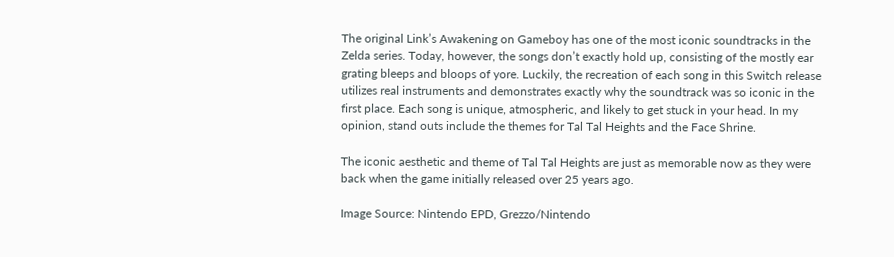The original Link’s Awakening on Gameboy has one of the most iconic soundtracks in the Zelda series. Today, however, the songs don’t exactly hold up, consisting of the mostly ear grating bleeps and bloops of yore. Luckily, the recreation of each song in this Switch release utilizes real instruments and demonstrates exactly why the soundtrack was so iconic in the first place. Each song is unique, atmospheric, and likely to get stuck in your head. In my opinion, stand outs include the themes for Tal Tal Heights and the Face Shrine.

The iconic aesthetic and theme of Tal Tal Heights are just as memorable now as they were back when the game initially released over 25 years ago.

Image Source: Nintendo EPD, Grezzo/Nintendo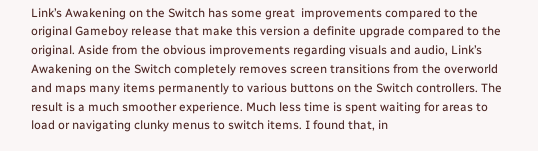Link’s Awakening on the Switch has some great  improvements compared to the original Gameboy release that make this version a definite upgrade compared to the original. Aside from the obvious improvements regarding visuals and audio, Link’s Awakening on the Switch completely removes screen transitions from the overworld and maps many items permanently to various buttons on the Switch controllers. The result is a much smoother experience. Much less time is spent waiting for areas to load or navigating clunky menus to switch items. I found that, in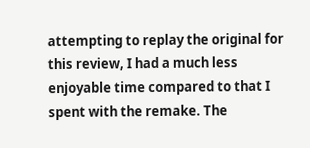attempting to replay the original for this review, I had a much less enjoyable time compared to that I spent with the remake. The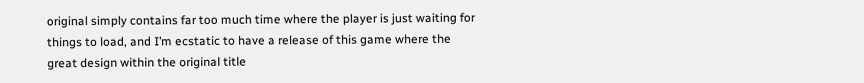original simply contains far too much time where the player is just waiting for things to load, and I’m ecstatic to have a release of this game where the great design within the original title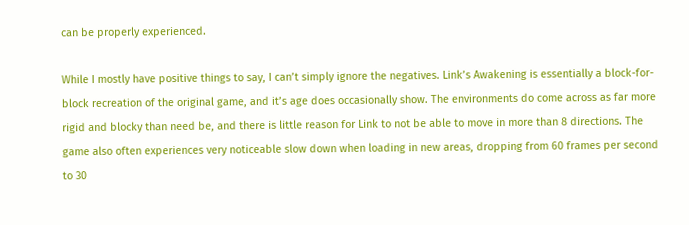can be properly experienced.

While I mostly have positive things to say, I can’t simply ignore the negatives. Link’s Awakening is essentially a block-for-block recreation of the original game, and it’s age does occasionally show. The environments do come across as far more rigid and blocky than need be, and there is little reason for Link to not be able to move in more than 8 directions. The game also often experiences very noticeable slow down when loading in new areas, dropping from 60 frames per second to 30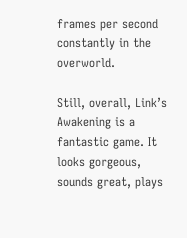frames per second constantly in the overworld.

Still, overall, Link’s Awakening is a fantastic game. It looks gorgeous, sounds great, plays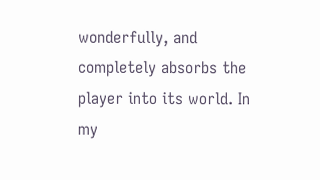wonderfully, and completely absorbs the player into its world. In my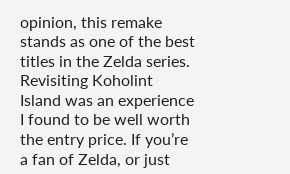opinion, this remake stands as one of the best titles in the Zelda series. Revisiting Koholint Island was an experience I found to be well worth the entry price. If you’re a fan of Zelda, or just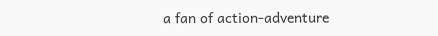a fan of action-adventure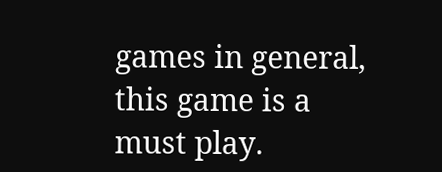games in general, this game is a must play.